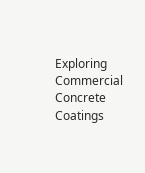Exploring Commercial Concrete Coatings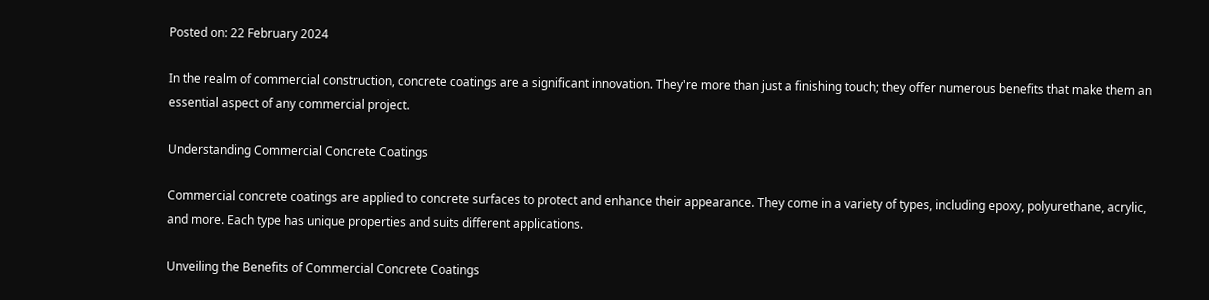Posted on: 22 February 2024

In the realm of commercial construction, concrete coatings are a significant innovation. They're more than just a finishing touch; they offer numerous benefits that make them an essential aspect of any commercial project.

Understanding Commercial Concrete Coatings

Commercial concrete coatings are applied to concrete surfaces to protect and enhance their appearance. They come in a variety of types, including epoxy, polyurethane, acrylic, and more. Each type has unique properties and suits different applications.

Unveiling the Benefits of Commercial Concrete Coatings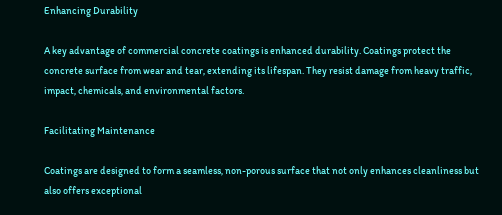Enhancing Durability

A key advantage of commercial concrete coatings is enhanced durability. Coatings protect the concrete surface from wear and tear, extending its lifespan. They resist damage from heavy traffic, impact, chemicals, and environmental factors.

Facilitating Maintenance

Coatings are designed to form a seamless, non-porous surface that not only enhances cleanliness but also offers exceptional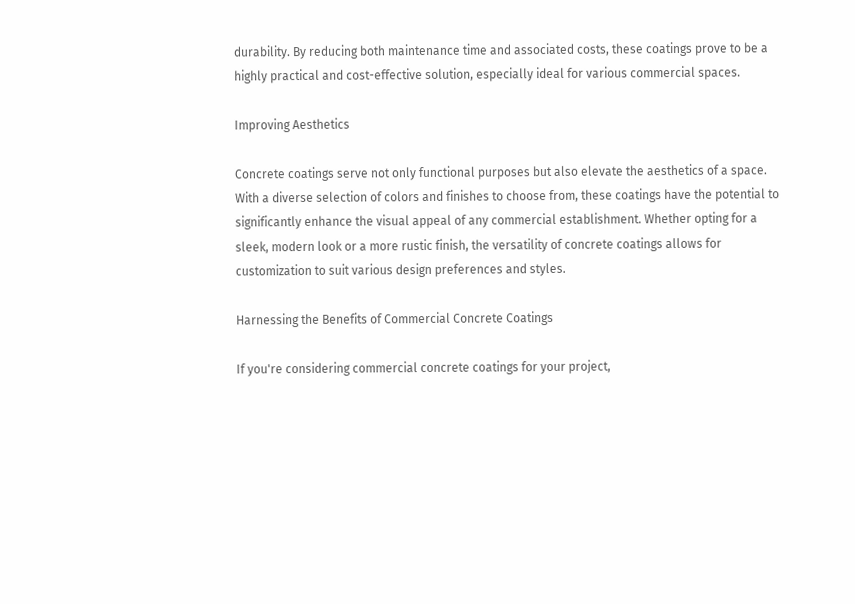durability. By reducing both maintenance time and associated costs, these coatings prove to be a highly practical and cost-effective solution, especially ideal for various commercial spaces.

Improving Aesthetics

Concrete coatings serve not only functional purposes but also elevate the aesthetics of a space. With a diverse selection of colors and finishes to choose from, these coatings have the potential to significantly enhance the visual appeal of any commercial establishment. Whether opting for a sleek, modern look or a more rustic finish, the versatility of concrete coatings allows for customization to suit various design preferences and styles.

Harnessing the Benefits of Commercial Concrete Coatings

If you're considering commercial concrete coatings for your project,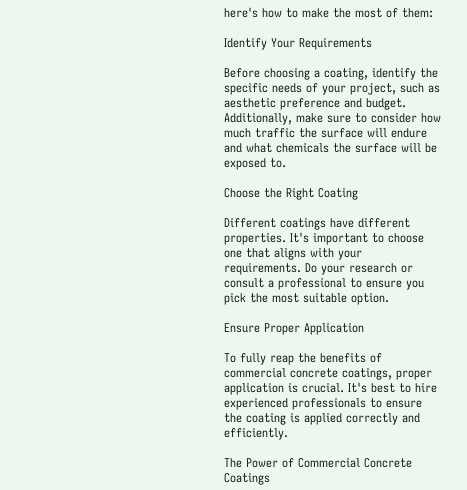here's how to make the most of them:

Identify Your Requirements

Before choosing a coating, identify the specific needs of your project, such as aesthetic preference and budget. Additionally, make sure to consider how much traffic the surface will endure and what chemicals the surface will be exposed to.

Choose the Right Coating

Different coatings have different properties. It's important to choose one that aligns with your requirements. Do your research or consult a professional to ensure you pick the most suitable option.

Ensure Proper Application

To fully reap the benefits of commercial concrete coatings, proper application is crucial. It's best to hire experienced professionals to ensure the coating is applied correctly and efficiently.

The Power of Commercial Concrete Coatings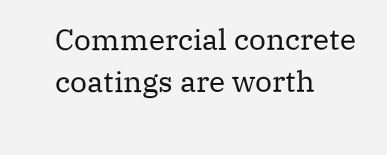Commercial concrete coatings are worth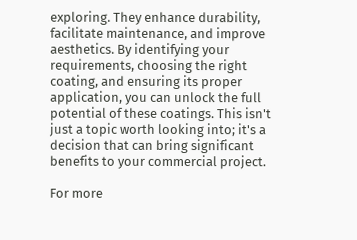exploring. They enhance durability, facilitate maintenance, and improve aesthetics. By identifying your requirements, choosing the right coating, and ensuring its proper application, you can unlock the full potential of these coatings. This isn't just a topic worth looking into; it's a decision that can bring significant benefits to your commercial project.

For more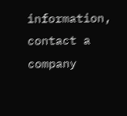information, contact a company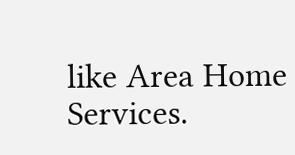like Area Home Services.